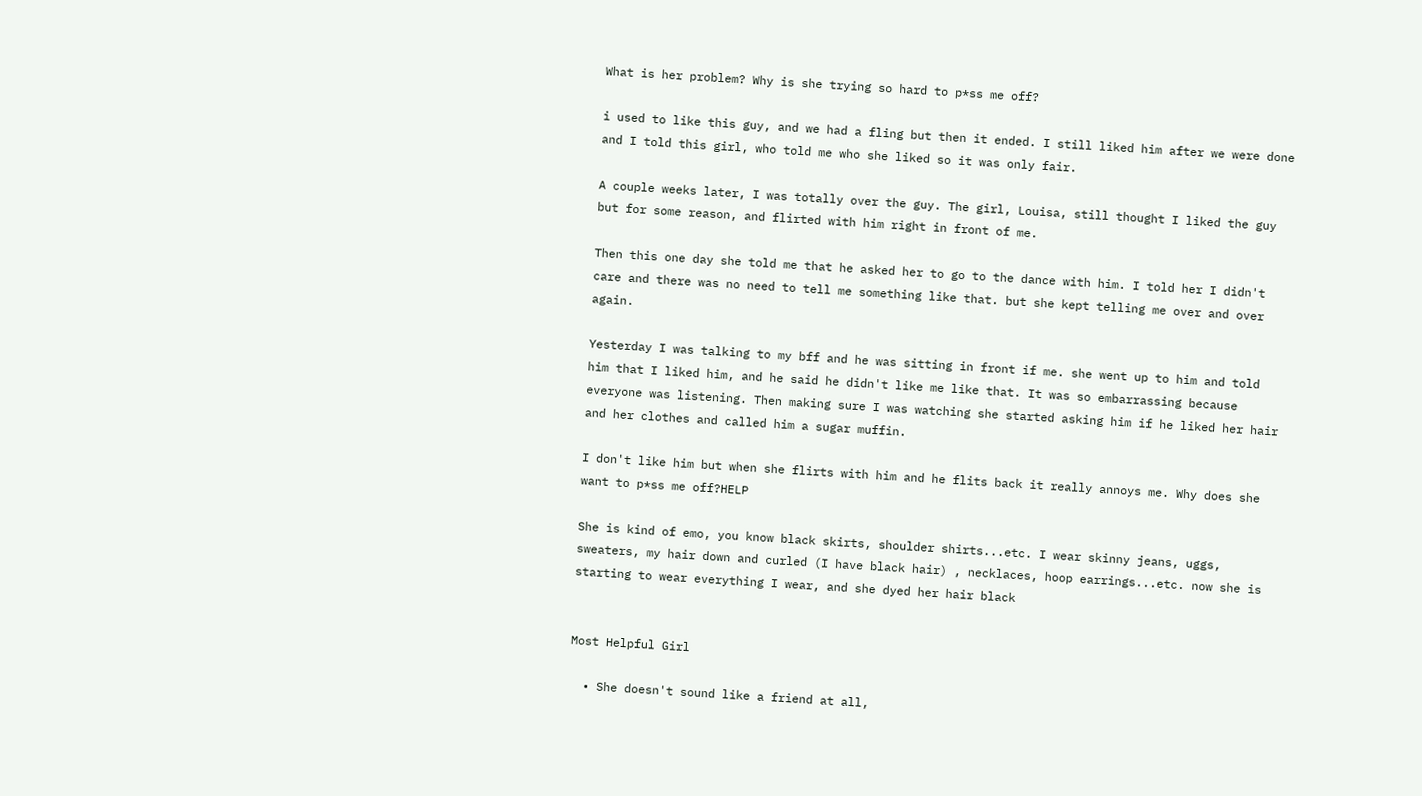What is her problem? Why is she trying so hard to p*ss me off?

i used to like this guy, and we had a fling but then it ended. I still liked him after we were done and I told this girl, who told me who she liked so it was only fair.

A couple weeks later, I was totally over the guy. The girl, Louisa, still thought I liked the guy but for some reason, and flirted with him right in front of me.

Then this one day she told me that he asked her to go to the dance with him. I told her I didn't care and there was no need to tell me something like that. but she kept telling me over and over again.

Yesterday I was talking to my bff and he was sitting in front if me. she went up to him and told him that I liked him, and he said he didn't like me like that. It was so embarrassing because everyone was listening. Then making sure I was watching she started asking him if he liked her hair and her clothes and called him a sugar muffin.

I don't like him but when she flirts with him and he flits back it really annoys me. Why does she want to p*ss me off?HELP

She is kind of emo, you know black skirts, shoulder shirts...etc. I wear skinny jeans, uggs, sweaters, my hair down and curled (I have black hair) , necklaces, hoop earrings...etc. now she is starting to wear everything I wear, and she dyed her hair black


Most Helpful Girl

  • She doesn't sound like a friend at all,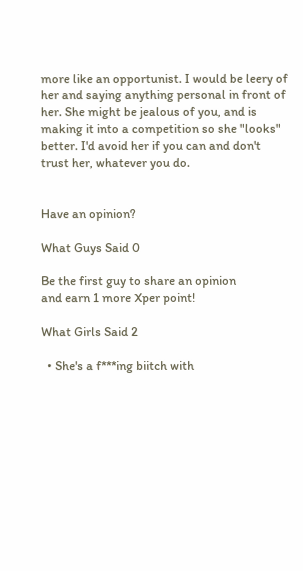more like an opportunist. I would be leery of her and saying anything personal in front of her. She might be jealous of you, and is making it into a competition so she "looks" better. I'd avoid her if you can and don't trust her, whatever you do.


Have an opinion?

What Guys Said 0

Be the first guy to share an opinion
and earn 1 more Xper point!

What Girls Said 2

  • She's a f***ing biitch with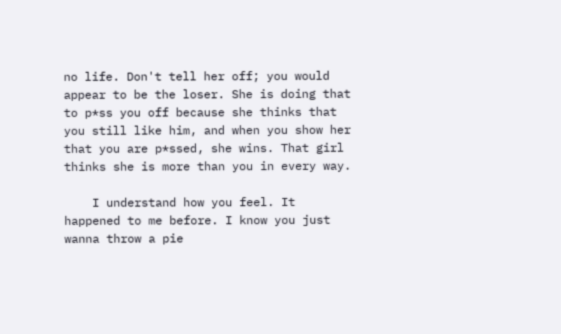no life. Don't tell her off; you would appear to be the loser. She is doing that to p*ss you off because she thinks that you still like him, and when you show her that you are p*ssed, she wins. That girl thinks she is more than you in every way.

    I understand how you feel. It happened to me before. I know you just wanna throw a pie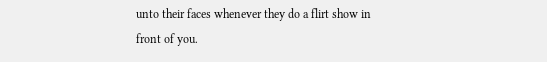unto their faces whenever they do a flirt show in front of you.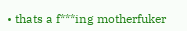• thats a f***ing motherfuker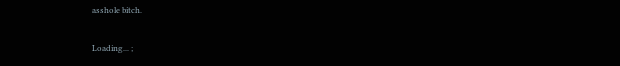asshole bitch.

Loading... ;